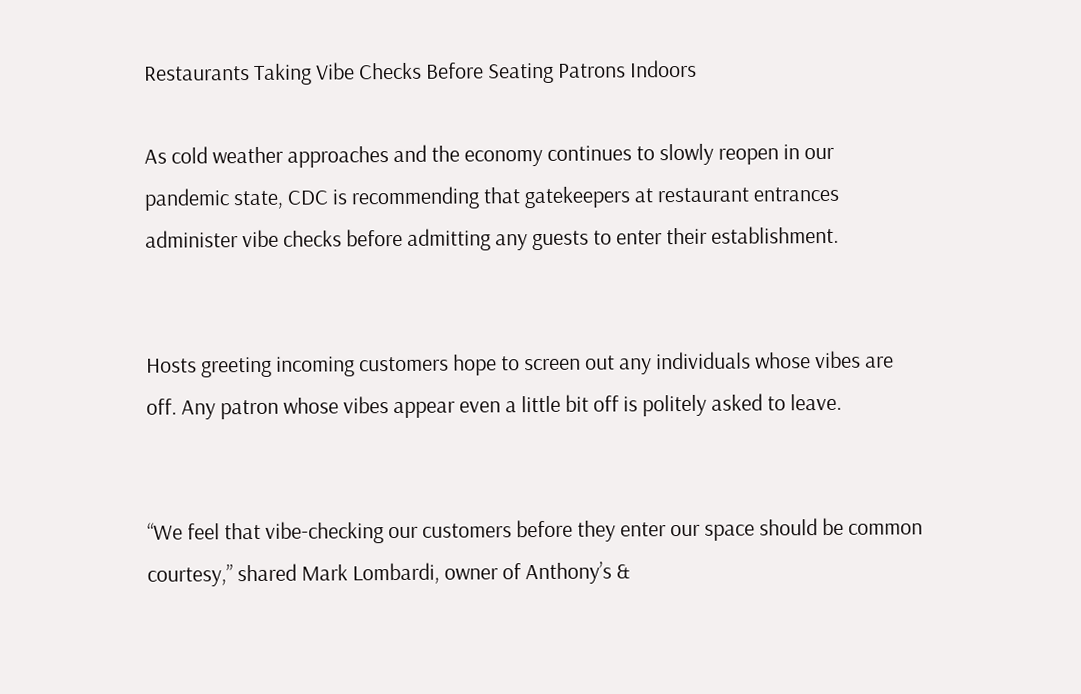Restaurants Taking Vibe Checks Before Seating Patrons Indoors

As cold weather approaches and the economy continues to slowly reopen in our pandemic state, CDC is recommending that gatekeepers at restaurant entrances administer vibe checks before admitting any guests to enter their establishment.


Hosts greeting incoming customers hope to screen out any individuals whose vibes are off. Any patron whose vibes appear even a little bit off is politely asked to leave.


“We feel that vibe-checking our customers before they enter our space should be common courtesy,” shared Mark Lombardi, owner of Anthony’s &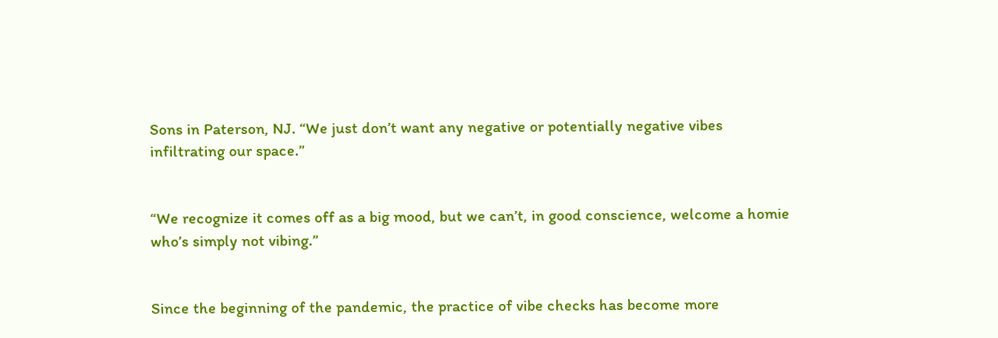Sons in Paterson, NJ. “We just don’t want any negative or potentially negative vibes infiltrating our space.”


“We recognize it comes off as a big mood, but we can’t, in good conscience, welcome a homie who’s simply not vibing.”


Since the beginning of the pandemic, the practice of vibe checks has become more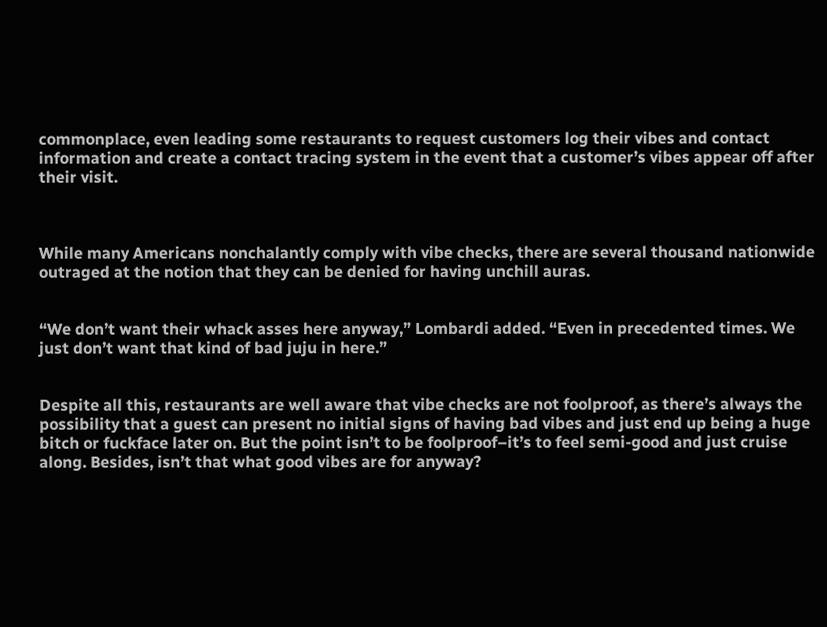commonplace, even leading some restaurants to request customers log their vibes and contact information and create a contact tracing system in the event that a customer’s vibes appear off after their visit.



While many Americans nonchalantly comply with vibe checks, there are several thousand nationwide outraged at the notion that they can be denied for having unchill auras.


“We don’t want their whack asses here anyway,” Lombardi added. “Even in precedented times. We just don’t want that kind of bad juju in here.”


Despite all this, restaurants are well aware that vibe checks are not foolproof, as there’s always the possibility that a guest can present no initial signs of having bad vibes and just end up being a huge bitch or fuckface later on. But the point isn’t to be foolproof–it’s to feel semi-good and just cruise along. Besides, isn’t that what good vibes are for anyway?